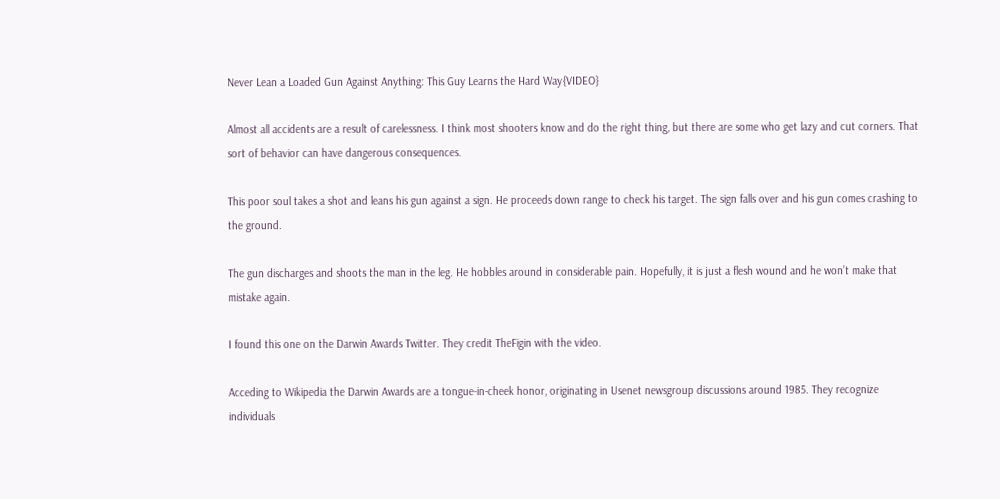Never Lean a Loaded Gun Against Anything: This Guy Learns the Hard Way{VIDEO}

Almost all accidents are a result of carelessness. I think most shooters know and do the right thing, but there are some who get lazy and cut corners. That sort of behavior can have dangerous consequences.

This poor soul takes a shot and leans his gun against a sign. He proceeds down range to check his target. The sign falls over and his gun comes crashing to the ground.

The gun discharges and shoots the man in the leg. He hobbles around in considerable pain. Hopefully, it is just a flesh wound and he won’t make that mistake again.

I found this one on the Darwin Awards Twitter. They credit TheFigin with the video.

Acceding to Wikipedia the Darwin Awards are a tongue-in-cheek honor, originating in Usenet newsgroup discussions around 1985. They recognize individuals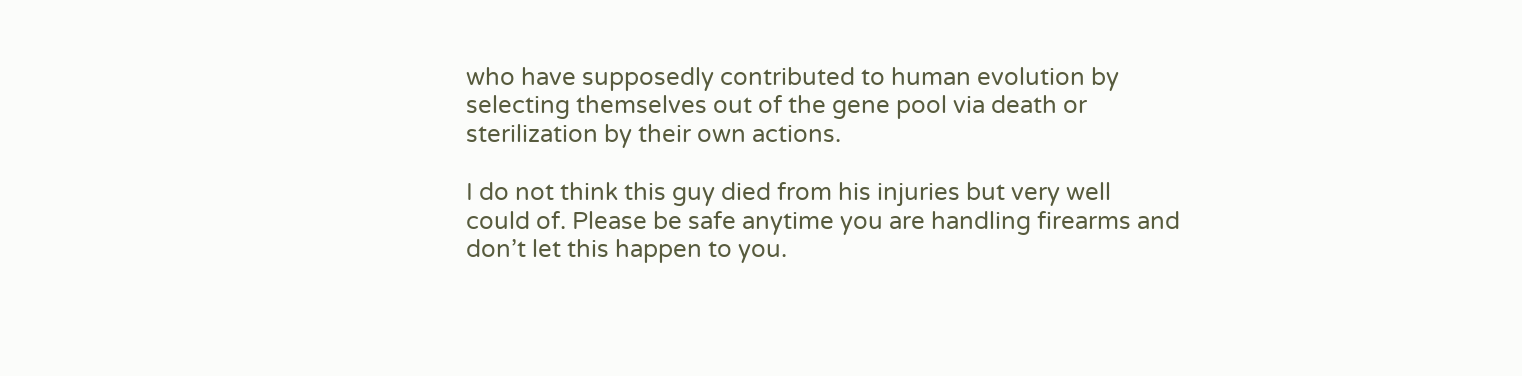who have supposedly contributed to human evolution by selecting themselves out of the gene pool via death or sterilization by their own actions.

I do not think this guy died from his injuries but very well could of. Please be safe anytime you are handling firearms and don’t let this happen to you.